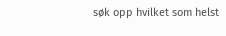søk opp hvilket som helst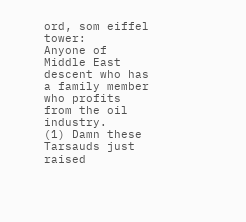ord, som eiffel tower:
Anyone of Middle East descent who has a family member who profits from the oil industry.
(1) Damn these Tarsauds just raised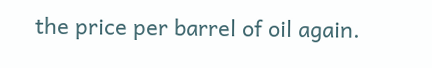the price per barrel of oil again.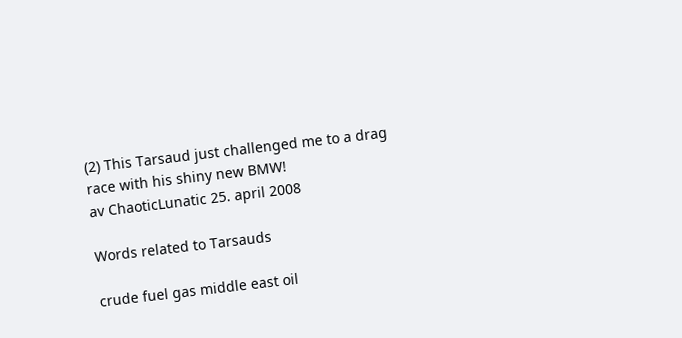(2) This Tarsaud just challenged me to a drag race with his shiny new BMW!
av ChaoticLunatic 25. april 2008

Words related to Tarsauds

crude fuel gas middle east oil